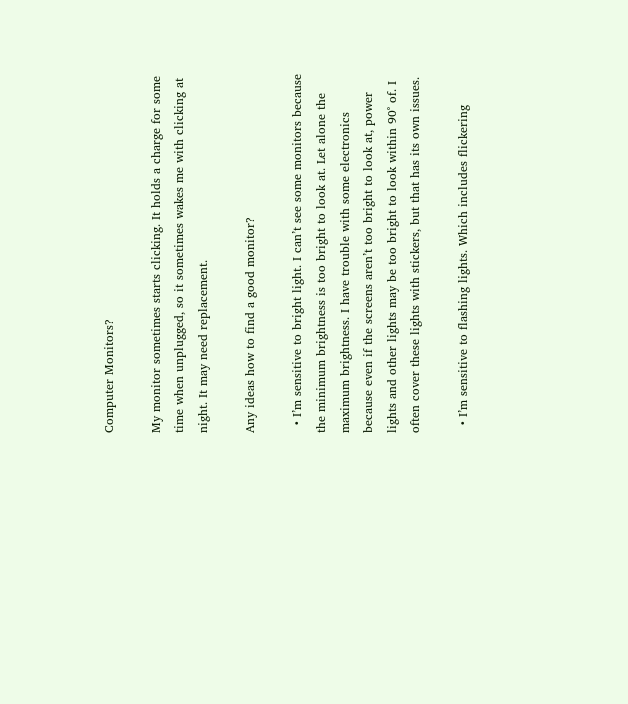Computer Monitors?

My monitor sometimes starts clicking. It holds a charge for some time when unplugged, so it sometimes wakes me with clicking at night. It may need replacement.

Any ideas how to find a good monitor?

  • I’m sensitive to bright light. I can’t see some monitors because the minimum brightness is too bright to look at. Let alone the maximum brightness. I have trouble with some electronics because even if the screens aren’t too bright to look at, power lights and other lights may be too bright to look within 90˚ of. I often cover these lights with stickers, but that has its own issues.

  • I’m sensitive to flashing lights. Which includes flickering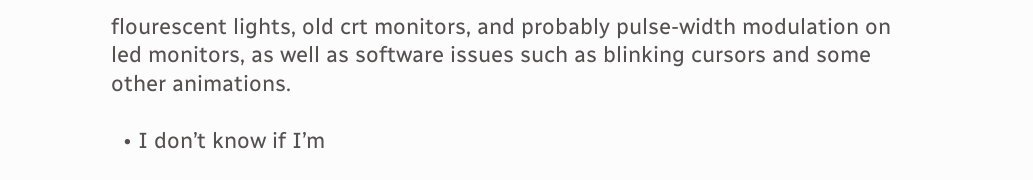flourescent lights, old crt monitors, and probably pulse-width modulation on led monitors, as well as software issues such as blinking cursors and some other animations.

  • I don’t know if I’m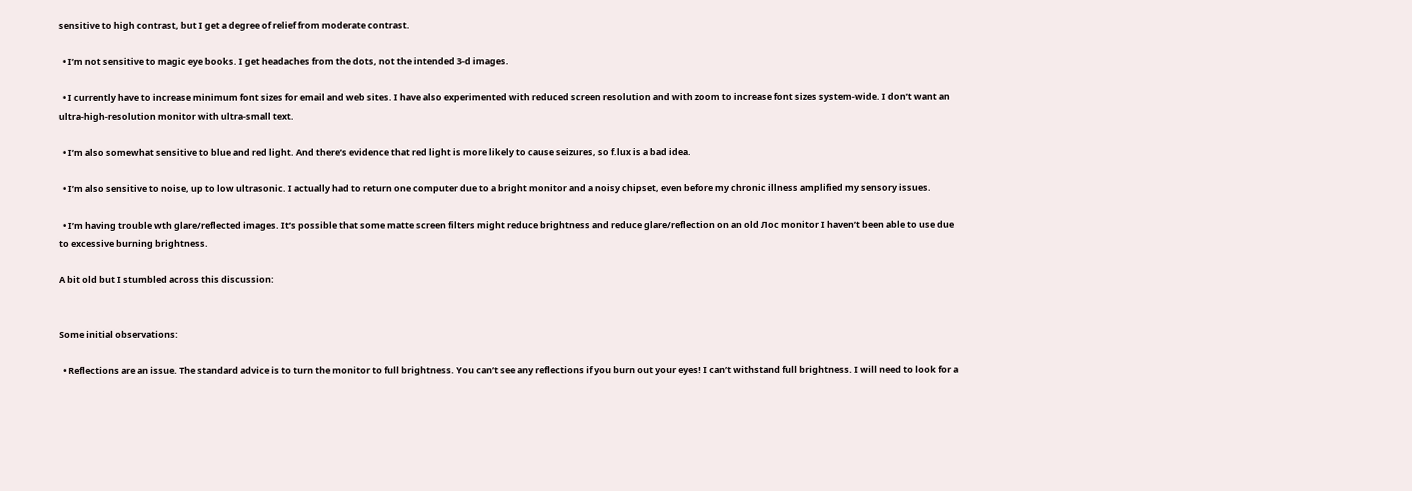sensitive to high contrast, but I get a degree of relief from moderate contrast.

  • I’m not sensitive to magic eye books. I get headaches from the dots, not the intended 3-d images.

  • I currently have to increase minimum font sizes for email and web sites. I have also experimented with reduced screen resolution and with zoom to increase font sizes system-wide. I don’t want an ultra-high-resolution monitor with ultra-small text.

  • I’m also somewhat sensitive to blue and red light. And there’s evidence that red light is more likely to cause seizures, so f.lux is a bad idea.

  • I’m also sensitive to noise, up to low ultrasonic. I actually had to return one computer due to a bright monitor and a noisy chipset, even before my chronic illness amplified my sensory issues.

  • I’m having trouble wth glare/reflected images. It’s possible that some matte screen filters might reduce brightness and reduce glare/reflection on an old Лос monitor I haven’t been able to use due to excessive burning brightness.

A bit old but I stumbled across this discussion:


Some initial observations:

  • Reflections are an issue. The standard advice is to turn the monitor to full brightness. You can’t see any reflections if you burn out your eyes! I can’t withstand full brightness. I will need to look for a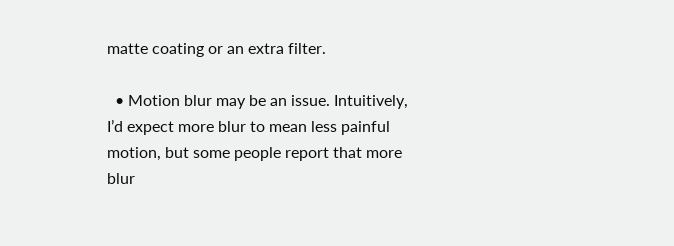matte coating or an extra filter.

  • Motion blur may be an issue. Intuitively, I’d expect more blur to mean less painful motion, but some people report that more blur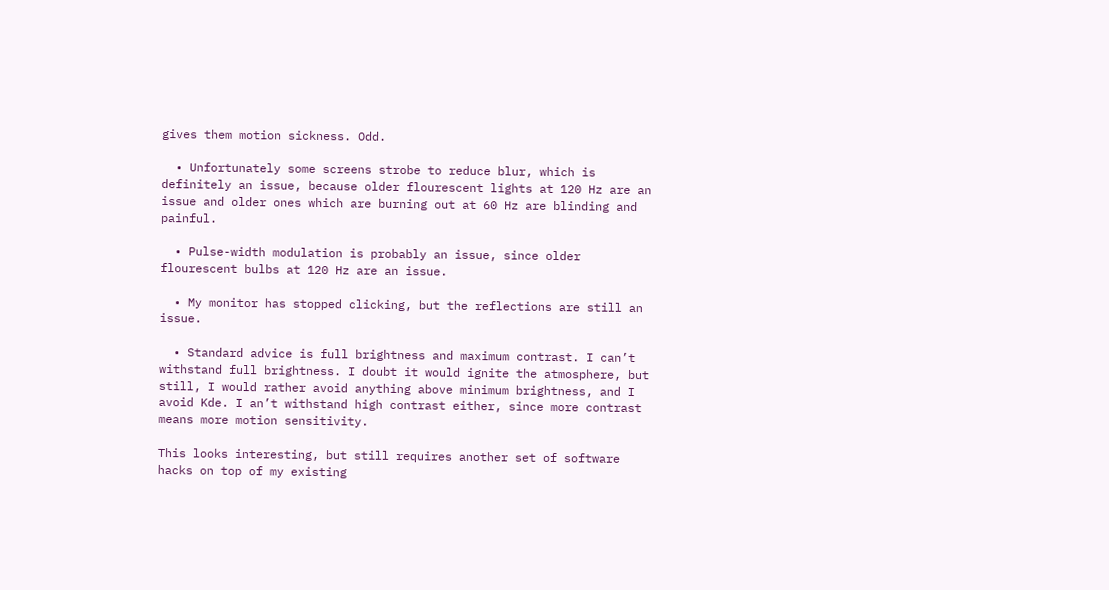gives them motion sickness. Odd.

  • Unfortunately some screens strobe to reduce blur, which is definitely an issue, because older flourescent lights at 120 Hz are an issue and older ones which are burning out at 60 Hz are blinding and painful.

  • Pulse-width modulation is probably an issue, since older flourescent bulbs at 120 Hz are an issue.

  • My monitor has stopped clicking, but the reflections are still an issue.

  • Standard advice is full brightness and maximum contrast. I can’t withstand full brightness. I doubt it would ignite the atmosphere, but still, I would rather avoid anything above minimum brightness, and I avoid Kde. I an’t withstand high contrast either, since more contrast means more motion sensitivity.

This looks interesting, but still requires another set of software hacks on top of my existing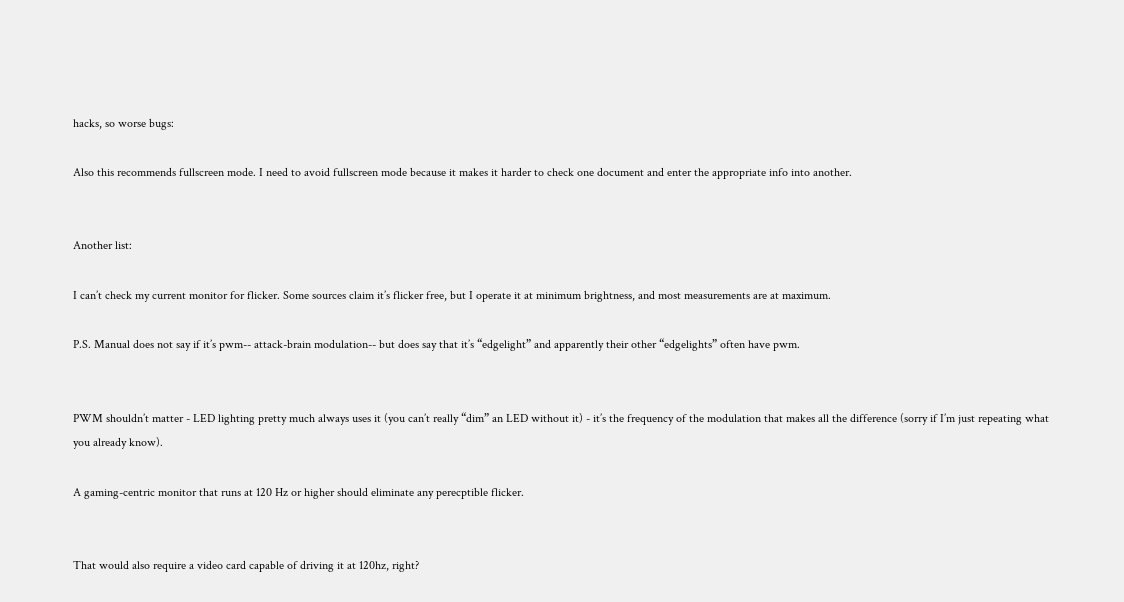hacks, so worse bugs:

Also this recommends fullscreen mode. I need to avoid fullscreen mode because it makes it harder to check one document and enter the appropriate info into another.


Another list:

I can’t check my current monitor for flicker. Some sources claim it’s flicker free, but I operate it at minimum brightness, and most measurements are at maximum.

P.S. Manual does not say if it’s pwm-- attack-brain modulation-- but does say that it’s “edgelight” and apparently their other “edgelights” often have pwm.


PWM shouldn’t matter - LED lighting pretty much always uses it (you can’t really “dim” an LED without it) - it’s the frequency of the modulation that makes all the difference (sorry if I’m just repeating what you already know).

A gaming-centric monitor that runs at 120 Hz or higher should eliminate any perecptible flicker.


That would also require a video card capable of driving it at 120hz, right?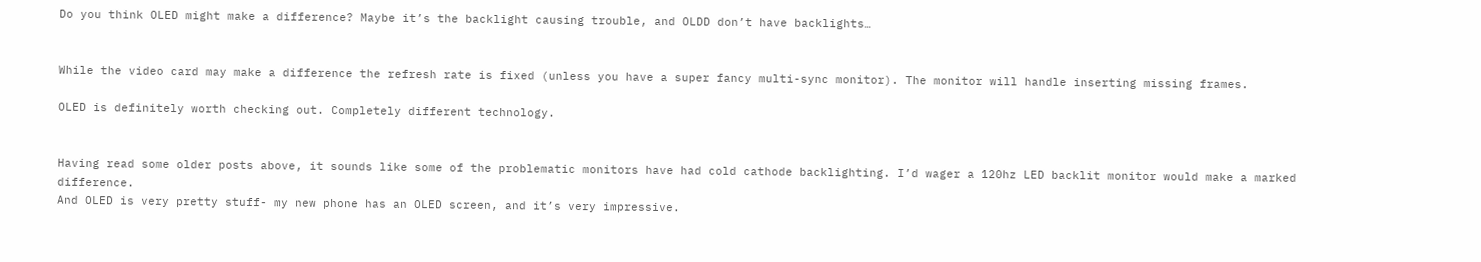Do you think OLED might make a difference? Maybe it’s the backlight causing trouble, and OLDD don’t have backlights…


While the video card may make a difference the refresh rate is fixed (unless you have a super fancy multi-sync monitor). The monitor will handle inserting missing frames.

OLED is definitely worth checking out. Completely different technology.


Having read some older posts above, it sounds like some of the problematic monitors have had cold cathode backlighting. I’d wager a 120hz LED backlit monitor would make a marked difference.
And OLED is very pretty stuff- my new phone has an OLED screen, and it’s very impressive.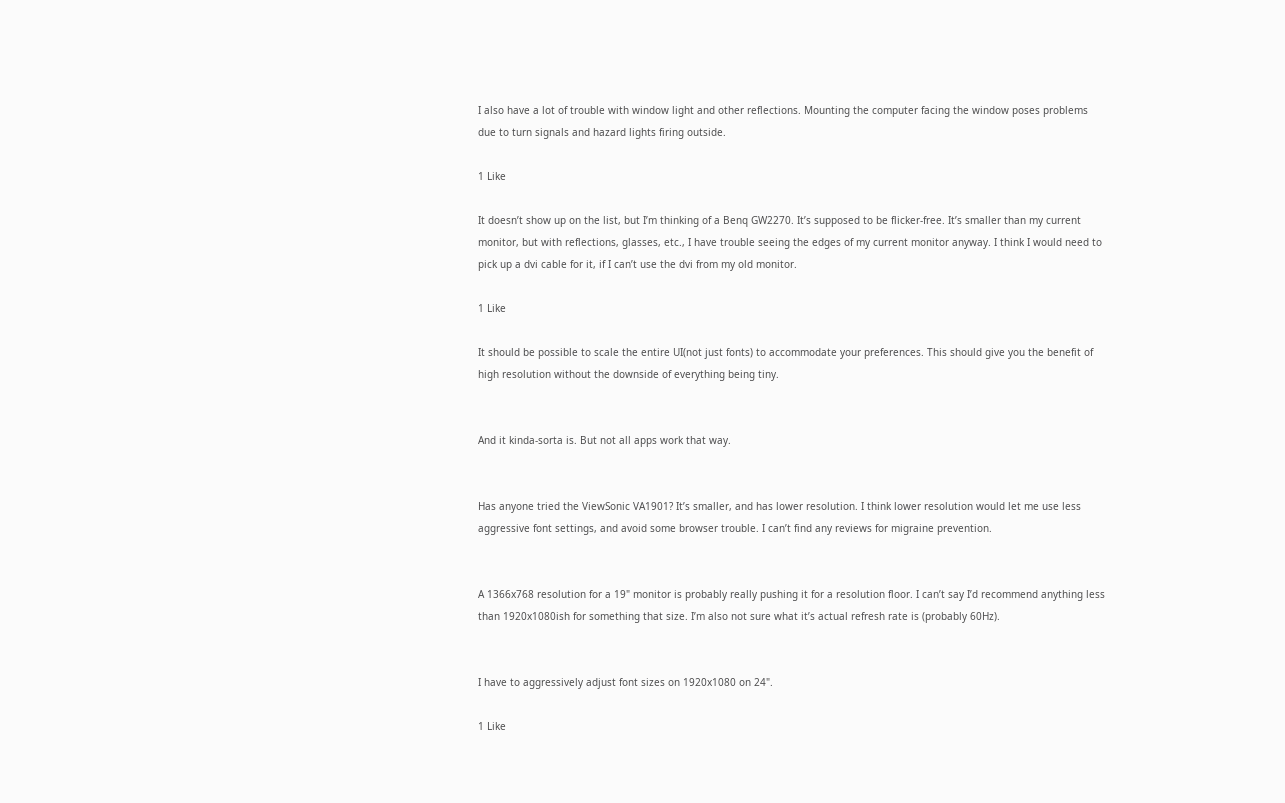I also have a lot of trouble with window light and other reflections. Mounting the computer facing the window poses problems due to turn signals and hazard lights firing outside.

1 Like

It doesn’t show up on the list, but I’m thinking of a Benq GW2270. It’s supposed to be flicker-free. It’s smaller than my current monitor, but with reflections, glasses, etc., I have trouble seeing the edges of my current monitor anyway. I think I would need to pick up a dvi cable for it, if I can’t use the dvi from my old monitor.

1 Like

It should be possible to scale the entire UI(not just fonts) to accommodate your preferences. This should give you the benefit of high resolution without the downside of everything being tiny.


And it kinda-sorta is. But not all apps work that way.


Has anyone tried the ViewSonic VA1901? It’s smaller, and has lower resolution. I think lower resolution would let me use less aggressive font settings, and avoid some browser trouble. I can’t find any reviews for migraine prevention.


A 1366x768 resolution for a 19" monitor is probably really pushing it for a resolution floor. I can’t say I’d recommend anything less than 1920x1080ish for something that size. I’m also not sure what it’s actual refresh rate is (probably 60Hz).


I have to aggressively adjust font sizes on 1920x1080 on 24".

1 Like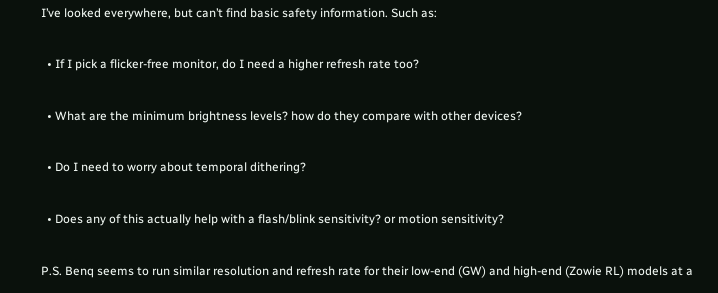I’ve looked everywhere, but can’t find basic safety information. Such as:

  • If I pick a flicker-free monitor, do I need a higher refresh rate too?

  • What are the minimum brightness levels? how do they compare with other devices?

  • Do I need to worry about temporal dithering?

  • Does any of this actually help with a flash/blink sensitivity? or motion sensitivity?

P.S. Benq seems to run similar resolution and refresh rate for their low-end (GW) and high-end (Zowie RL) models at a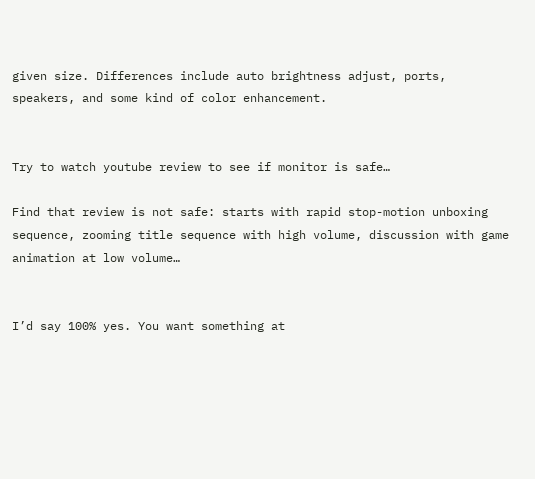given size. Differences include auto brightness adjust, ports, speakers, and some kind of color enhancement.


Try to watch youtube review to see if monitor is safe…

Find that review is not safe: starts with rapid stop-motion unboxing sequence, zooming title sequence with high volume, discussion with game animation at low volume…


I’d say 100% yes. You want something at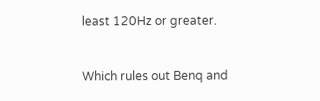least 120Hz or greater.


Which rules out Benq and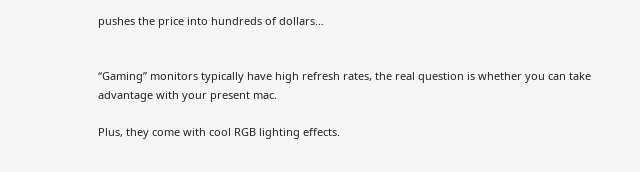pushes the price into hundreds of dollars…


“Gaming” monitors typically have high refresh rates, the real question is whether you can take advantage with your present mac.

Plus, they come with cool RGB lighting effects.